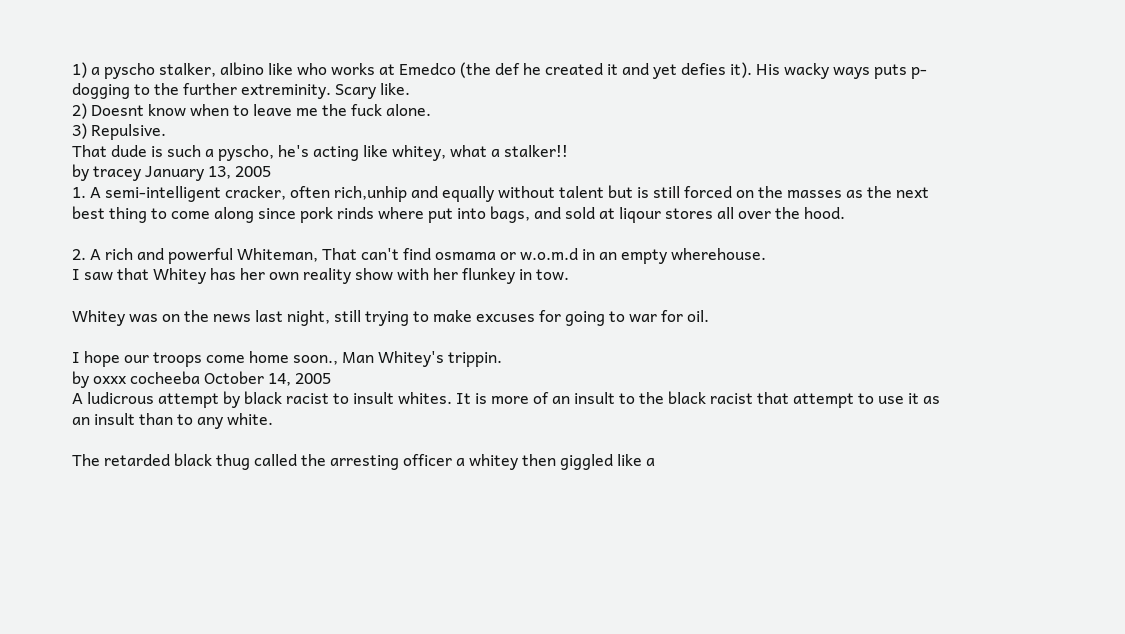1) a pyscho stalker, albino like who works at Emedco (the def he created it and yet defies it). His wacky ways puts p-dogging to the further extreminity. Scary like.
2) Doesnt know when to leave me the fuck alone.
3) Repulsive.
That dude is such a pyscho, he's acting like whitey, what a stalker!!
by tracey January 13, 2005
1. A semi-intelligent cracker, often rich,unhip and equally without talent but is still forced on the masses as the next best thing to come along since pork rinds where put into bags, and sold at liqour stores all over the hood.

2. A rich and powerful Whiteman, That can't find osmama or w.o.m.d in an empty wherehouse.
I saw that Whitey has her own reality show with her flunkey in tow.

Whitey was on the news last night, still trying to make excuses for going to war for oil.

I hope our troops come home soon., Man Whitey's trippin.
by oxxx cocheeba October 14, 2005
A ludicrous attempt by black racist to insult whites. It is more of an insult to the black racist that attempt to use it as an insult than to any white.

The retarded black thug called the arresting officer a whitey then giggled like a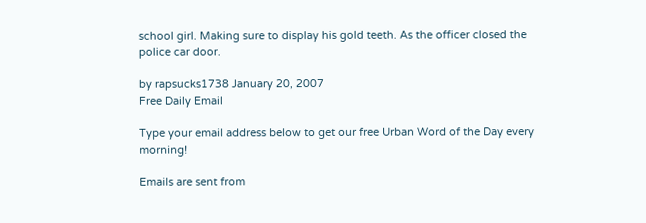school girl. Making sure to display his gold teeth. As the officer closed the police car door.

by rapsucks1738 January 20, 2007
Free Daily Email

Type your email address below to get our free Urban Word of the Day every morning!

Emails are sent from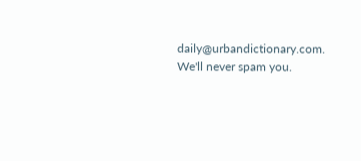daily@urbandictionary.com. We'll never spam you.